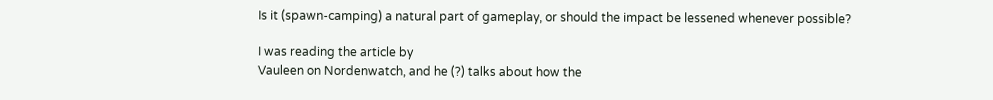Is it (spawn-camping) a natural part of gameplay, or should the impact be lessened whenever possible?

I was reading the article by
Vauleen on Nordenwatch, and he (?) talks about how the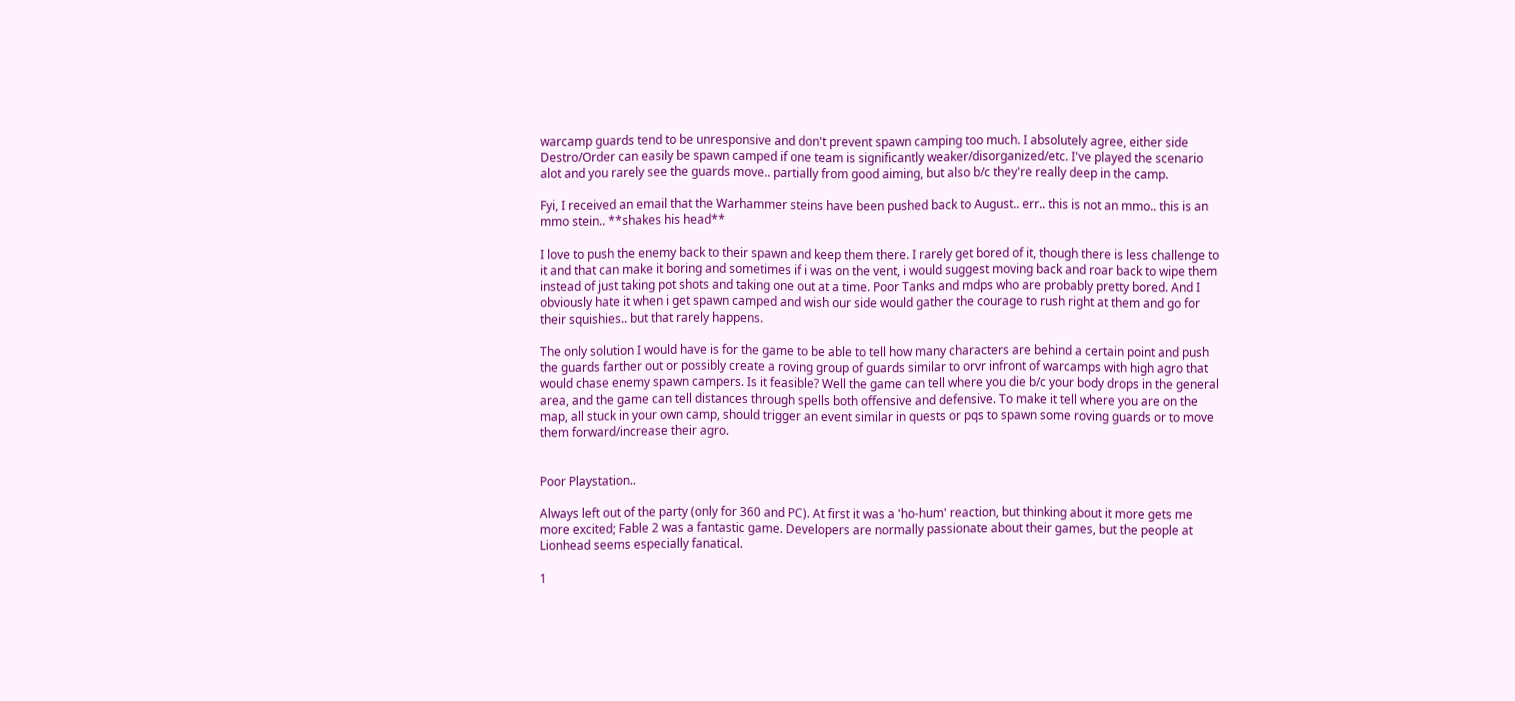warcamp guards tend to be unresponsive and don't prevent spawn camping too much. I absolutely agree, either side Destro/Order can easily be spawn camped if one team is significantly weaker/disorganized/etc. I've played the scenario alot and you rarely see the guards move.. partially from good aiming, but also b/c they're really deep in the camp.

Fyi, I received an email that the Warhammer steins have been pushed back to August.. err.. this is not an mmo.. this is an mmo stein.. **shakes his head**

I love to push the enemy back to their spawn and keep them there. I rarely get bored of it, though there is less challenge to it and that can make it boring and sometimes if i was on the vent, i would suggest moving back and roar back to wipe them instead of just taking pot shots and taking one out at a time. Poor Tanks and mdps who are probably pretty bored. And I obviously hate it when i get spawn camped and wish our side would gather the courage to rush right at them and go for their squishies.. but that rarely happens.

The only solution I would have is for the game to be able to tell how many characters are behind a certain point and push the guards farther out or possibly create a roving group of guards similar to orvr infront of warcamps with high agro that would chase enemy spawn campers. Is it feasible? Well the game can tell where you die b/c your body drops in the general area, and the game can tell distances through spells both offensive and defensive. To make it tell where you are on the map, all stuck in your own camp, should trigger an event similar in quests or pqs to spawn some roving guards or to move them forward/increase their agro.


Poor Playstation..

Always left out of the party (only for 360 and PC). At first it was a 'ho-hum' reaction, but thinking about it more gets me more excited; Fable 2 was a fantastic game. Developers are normally passionate about their games, but the people at Lionhead seems especially fanatical.

1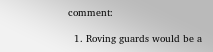comment:

  1. Roving guards would be a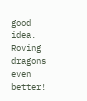good idea. Roving dragons even better!